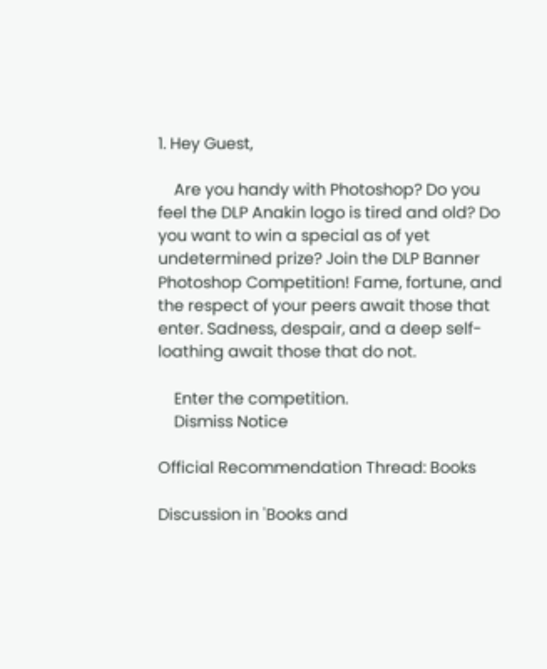1. Hey Guest,

    Are you handy with Photoshop? Do you feel the DLP Anakin logo is tired and old? Do you want to win a special as of yet undetermined prize? Join the DLP Banner Photoshop Competition! Fame, fortune, and the respect of your peers await those that enter. Sadness, despair, and a deep self-loathing await those that do not.

    Enter the competition.
    Dismiss Notice

Official Recommendation Thread: Books

Discussion in 'Books and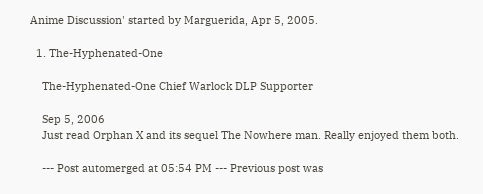Anime Discussion' started by Marguerida, Apr 5, 2005.

  1. The-Hyphenated-One

    The-Hyphenated-One Chief Warlock DLP Supporter

    Sep 5, 2006
    Just read Orphan X and its sequel The Nowhere man. Really enjoyed them both.

    --- Post automerged at 05:54 PM --- Previous post was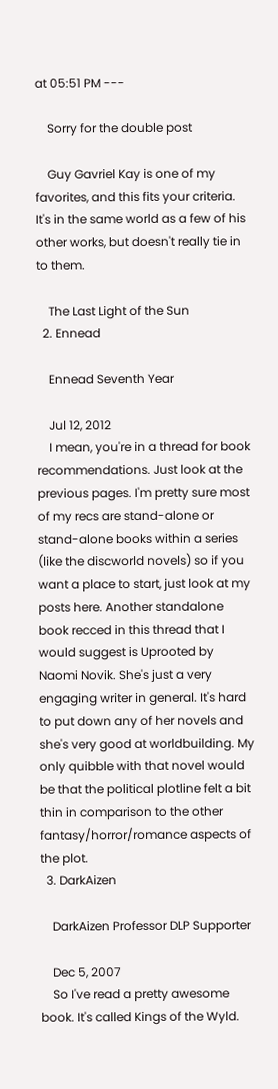at 05:51 PM ---

    Sorry for the double post

    Guy Gavriel Kay is one of my favorites, and this fits your criteria. It's in the same world as a few of his other works, but doesn't really tie in to them.

    The Last Light of the Sun
  2. Ennead

    Ennead Seventh Year

    Jul 12, 2012
    I mean, you're in a thread for book recommendations. Just look at the previous pages. I'm pretty sure most of my recs are stand-alone or stand-alone books within a series (like the discworld novels) so if you want a place to start, just look at my posts here. Another standalone book recced in this thread that I would suggest is Uprooted by Naomi Novik. She's just a very engaging writer in general. It's hard to put down any of her novels and she's very good at worldbuilding. My only quibble with that novel would be that the political plotline felt a bit thin in comparison to the other fantasy/horror/romance aspects of the plot.
  3. DarkAizen

    DarkAizen Professor DLP Supporter

    Dec 5, 2007
    So I've read a pretty awesome book. It's called Kings of the Wyld.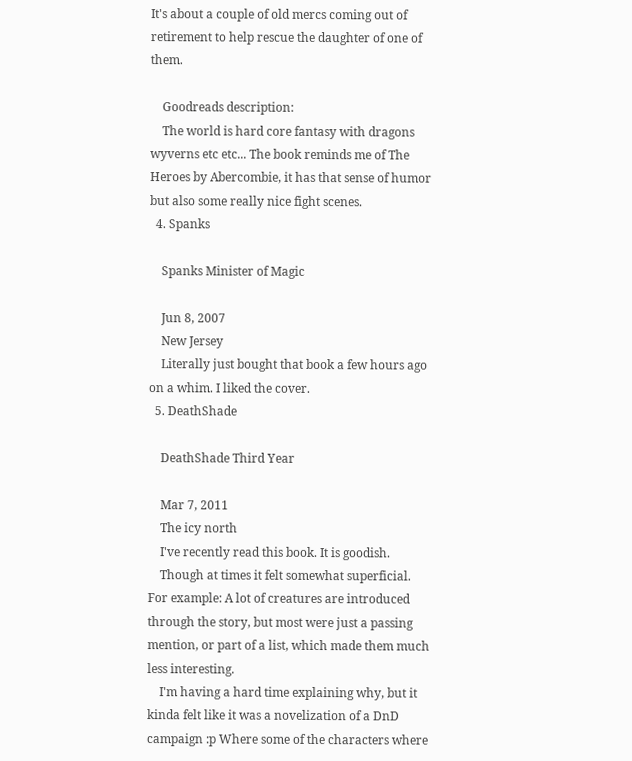It's about a couple of old mercs coming out of retirement to help rescue the daughter of one of them.

    Goodreads description:
    The world is hard core fantasy with dragons wyverns etc etc... The book reminds me of The Heroes by Abercombie, it has that sense of humor but also some really nice fight scenes.
  4. Spanks

    Spanks Minister of Magic

    Jun 8, 2007
    New Jersey
    Literally just bought that book a few hours ago on a whim. I liked the cover.
  5. DeathShade

    DeathShade Third Year

    Mar 7, 2011
    The icy north
    I've recently read this book. It is goodish.
    Though at times it felt somewhat superficial. For example: A lot of creatures are introduced through the story, but most were just a passing mention, or part of a list, which made them much less interesting.
    I'm having a hard time explaining why, but it kinda felt like it was a novelization of a DnD campaign :p Where some of the characters where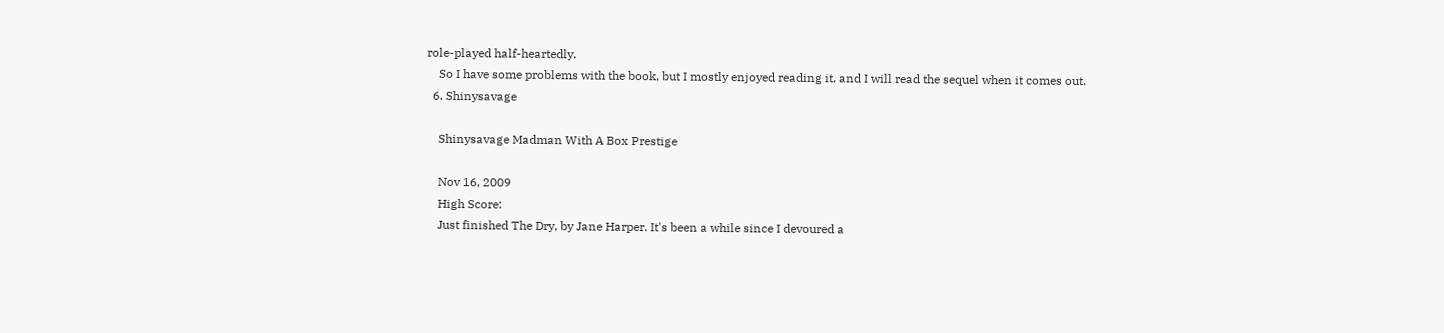role-played half-heartedly.
    So I have some problems with the book, but I mostly enjoyed reading it, and I will read the sequel when it comes out.
  6. Shinysavage

    Shinysavage Madman With A Box Prestige

    Nov 16, 2009
    High Score:
    Just finished The Dry, by Jane Harper. It's been a while since I devoured a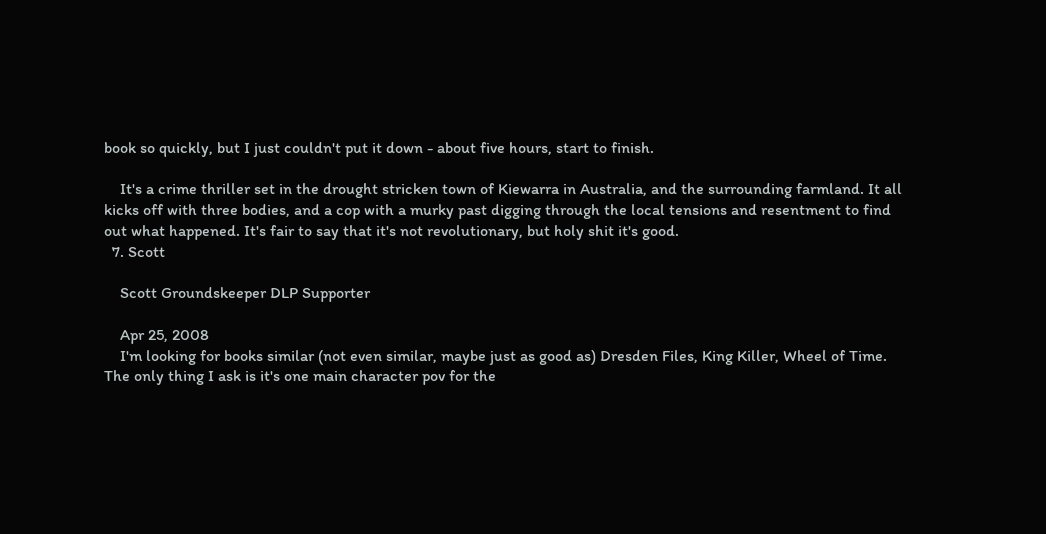book so quickly, but I just couldn't put it down - about five hours, start to finish.

    It's a crime thriller set in the drought stricken town of Kiewarra in Australia, and the surrounding farmland. It all kicks off with three bodies, and a cop with a murky past digging through the local tensions and resentment to find out what happened. It's fair to say that it's not revolutionary, but holy shit it's good.
  7. Scott

    Scott Groundskeeper DLP Supporter

    Apr 25, 2008
    I'm looking for books similar (not even similar, maybe just as good as) Dresden Files, King Killer, Wheel of Time. The only thing I ask is it's one main character pov for the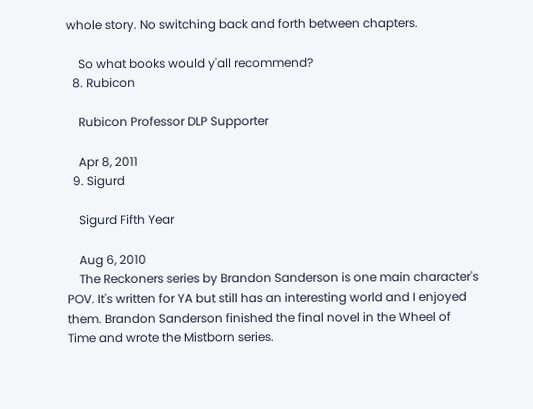whole story. No switching back and forth between chapters.

    So what books would y'all recommend?
  8. Rubicon

    Rubicon Professor DLP Supporter

    Apr 8, 2011
  9. Sigurd

    Sigurd Fifth Year

    Aug 6, 2010
    The Reckoners series by Brandon Sanderson is one main character's POV. It's written for YA but still has an interesting world and I enjoyed them. Brandon Sanderson finished the final novel in the Wheel of Time and wrote the Mistborn series.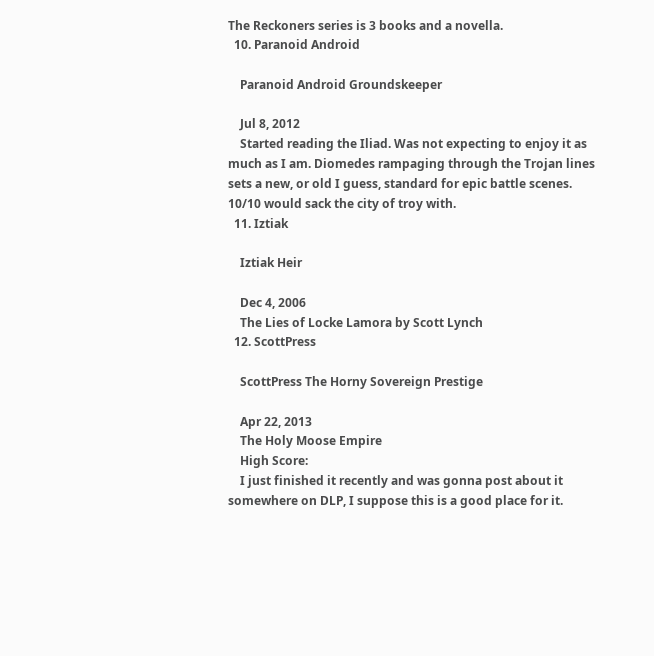The Reckoners series is 3 books and a novella.
  10. Paranoid Android

    Paranoid Android Groundskeeper

    Jul 8, 2012
    Started reading the Iliad. Was not expecting to enjoy it as much as I am. Diomedes rampaging through the Trojan lines sets a new, or old I guess, standard for epic battle scenes. 10/10 would sack the city of troy with.
  11. Iztiak

    Iztiak Heir

    Dec 4, 2006
    The Lies of Locke Lamora by Scott Lynch
  12. ScottPress

    ScottPress The Horny Sovereign Prestige

    Apr 22, 2013
    The Holy Moose Empire
    High Score:
    I just finished it recently and was gonna post about it somewhere on DLP, I suppose this is a good place for it.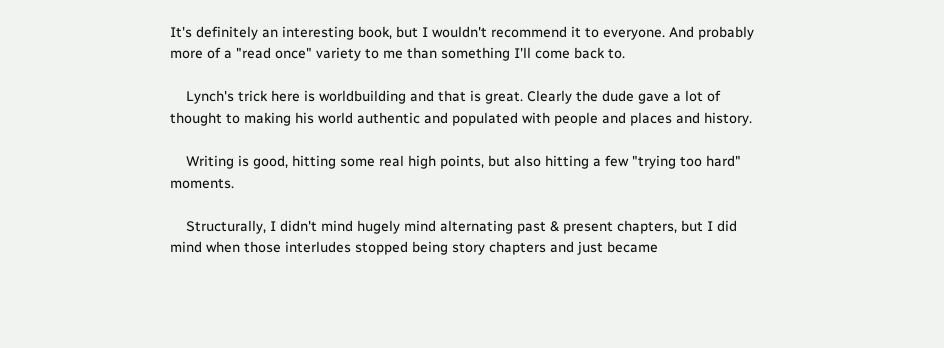It's definitely an interesting book, but I wouldn't recommend it to everyone. And probably more of a "read once" variety to me than something I'll come back to.

    Lynch's trick here is worldbuilding and that is great. Clearly the dude gave a lot of thought to making his world authentic and populated with people and places and history.

    Writing is good, hitting some real high points, but also hitting a few "trying too hard" moments.

    Structurally, I didn't mind hugely mind alternating past & present chapters, but I did mind when those interludes stopped being story chapters and just became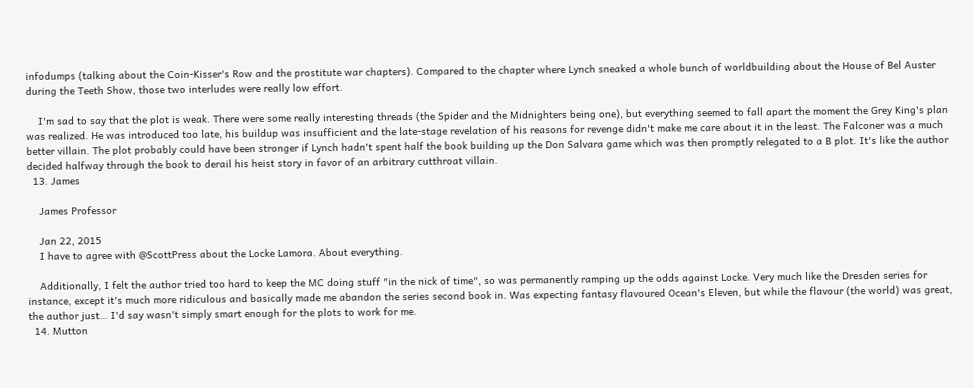infodumps (talking about the Coin-Kisser's Row and the prostitute war chapters). Compared to the chapter where Lynch sneaked a whole bunch of worldbuilding about the House of Bel Auster during the Teeth Show, those two interludes were really low effort.

    I'm sad to say that the plot is weak. There were some really interesting threads (the Spider and the Midnighters being one), but everything seemed to fall apart the moment the Grey King's plan was realized. He was introduced too late, his buildup was insufficient and the late-stage revelation of his reasons for revenge didn't make me care about it in the least. The Falconer was a much better villain. The plot probably could have been stronger if Lynch hadn't spent half the book building up the Don Salvara game which was then promptly relegated to a B plot. It's like the author decided halfway through the book to derail his heist story in favor of an arbitrary cutthroat villain.
  13. James

    James Professor

    Jan 22, 2015
    I have to agree with @ScottPress about the Locke Lamora. About everything.

    Additionally, I felt the author tried too hard to keep the MC doing stuff "in the nick of time", so was permanently ramping up the odds against Locke. Very much like the Dresden series for instance, except it's much more ridiculous and basically made me abandon the series second book in. Was expecting fantasy flavoured Ocean's Eleven, but while the flavour (the world) was great, the author just… I'd say wasn't simply smart enough for the plots to work for me.
  14. Mutton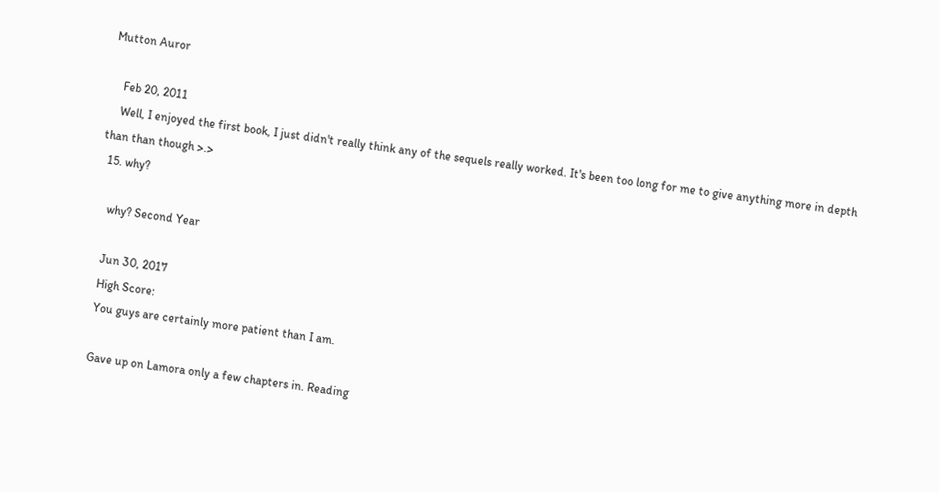Mutton Auror

    Feb 20, 2011
    Well, I enjoyed the first book, I just didn't really think any of the sequels really worked. It's been too long for me to give anything more in depth than than though >.>
  15. why?

    why? Second Year

    Jun 30, 2017
    High Score:
    You guys are certainly more patient than I am.

    Gave up on Lamora only a few chapters in. Reading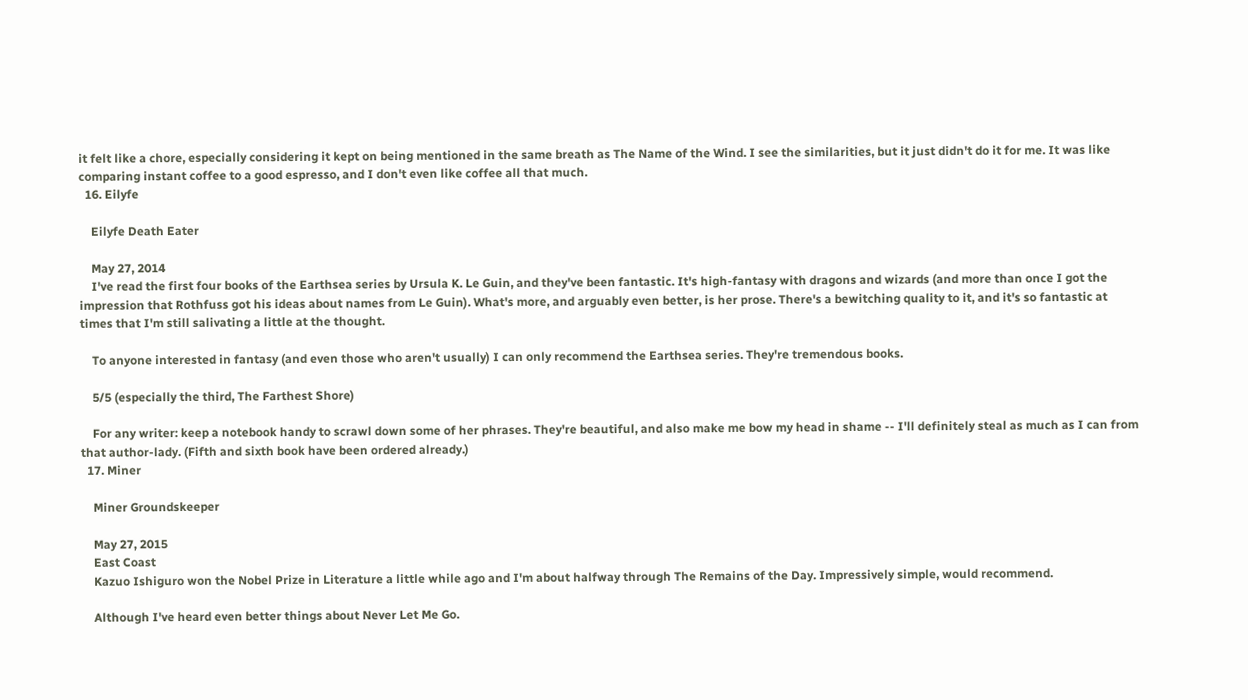it felt like a chore, especially considering it kept on being mentioned in the same breath as The Name of the Wind. I see the similarities, but it just didn't do it for me. It was like comparing instant coffee to a good espresso, and I don't even like coffee all that much.
  16. Eilyfe

    Eilyfe Death Eater

    May 27, 2014
    I've read the first four books of the Earthsea series by Ursula K. Le Guin, and they've been fantastic. It's high-fantasy with dragons and wizards (and more than once I got the impression that Rothfuss got his ideas about names from Le Guin). What's more, and arguably even better, is her prose. There's a bewitching quality to it, and it's so fantastic at times that I'm still salivating a little at the thought.

    To anyone interested in fantasy (and even those who aren't usually) I can only recommend the Earthsea series. They're tremendous books.

    5/5 (especially the third, The Farthest Shore)

    For any writer: keep a notebook handy to scrawl down some of her phrases. They're beautiful, and also make me bow my head in shame -- I'll definitely steal as much as I can from that author-lady. (Fifth and sixth book have been ordered already.)
  17. Miner

    Miner Groundskeeper

    May 27, 2015
    East Coast
    Kazuo Ishiguro won the Nobel Prize in Literature a little while ago and I'm about halfway through The Remains of the Day. Impressively simple, would recommend.

    Although I've heard even better things about Never Let Me Go.